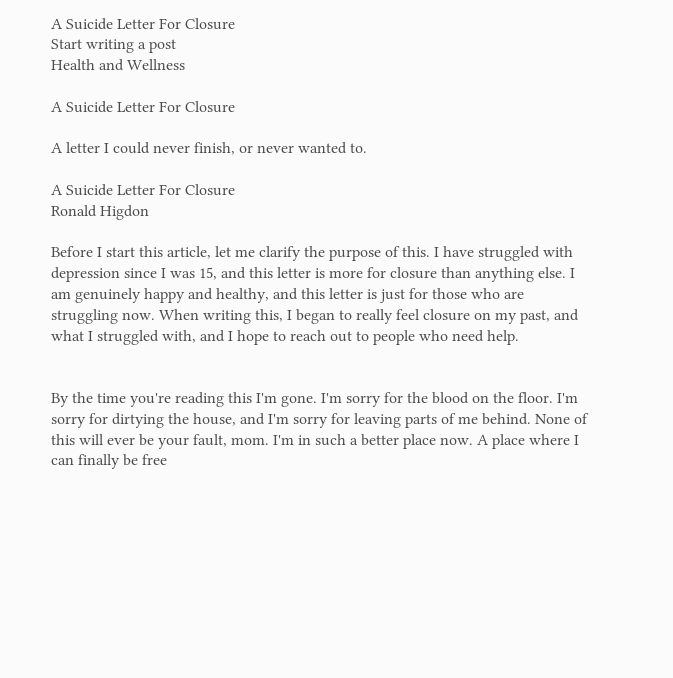A Suicide Letter For Closure
Start writing a post
Health and Wellness

A Suicide Letter For Closure

A letter I could never finish, or never wanted to.

A Suicide Letter For Closure
Ronald Higdon

Before I start this article, let me clarify the purpose of this. I have struggled with depression since I was 15, and this letter is more for closure than anything else. I am genuinely happy and healthy, and this letter is just for those who are struggling now. When writing this, I began to really feel closure on my past, and what I struggled with, and I hope to reach out to people who need help.


By the time you're reading this I'm gone. I'm sorry for the blood on the floor. I'm sorry for dirtying the house, and I'm sorry for leaving parts of me behind. None of this will ever be your fault, mom. I'm in such a better place now. A place where I can finally be free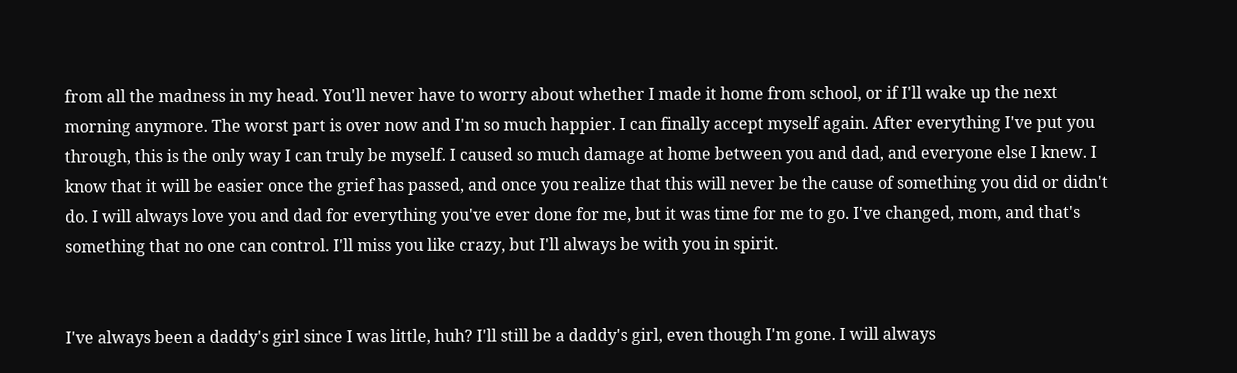from all the madness in my head. You'll never have to worry about whether I made it home from school, or if I'll wake up the next morning anymore. The worst part is over now and I'm so much happier. I can finally accept myself again. After everything I've put you through, this is the only way I can truly be myself. I caused so much damage at home between you and dad, and everyone else I knew. I know that it will be easier once the grief has passed, and once you realize that this will never be the cause of something you did or didn't do. I will always love you and dad for everything you've ever done for me, but it was time for me to go. I've changed, mom, and that's something that no one can control. I'll miss you like crazy, but I'll always be with you in spirit.


I've always been a daddy's girl since I was little, huh? I'll still be a daddy's girl, even though I'm gone. I will always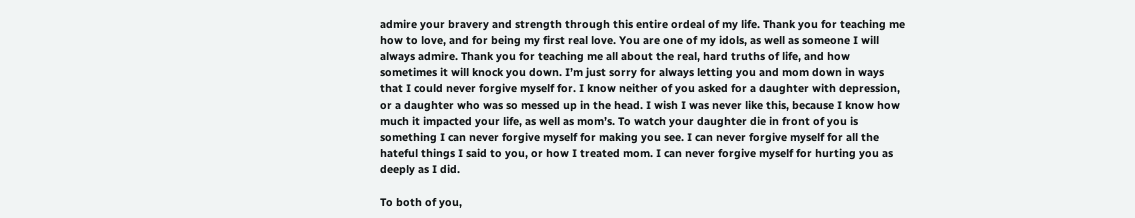admire your bravery and strength through this entire ordeal of my life. Thank you for teaching me how to love, and for being my first real love. You are one of my idols, as well as someone I will always admire. Thank you for teaching me all about the real, hard truths of life, and how sometimes it will knock you down. I’m just sorry for always letting you and mom down in ways that I could never forgive myself for. I know neither of you asked for a daughter with depression, or a daughter who was so messed up in the head. I wish I was never like this, because I know how much it impacted your life, as well as mom’s. To watch your daughter die in front of you is something I can never forgive myself for making you see. I can never forgive myself for all the hateful things I said to you, or how I treated mom. I can never forgive myself for hurting you as deeply as I did.

To both of you,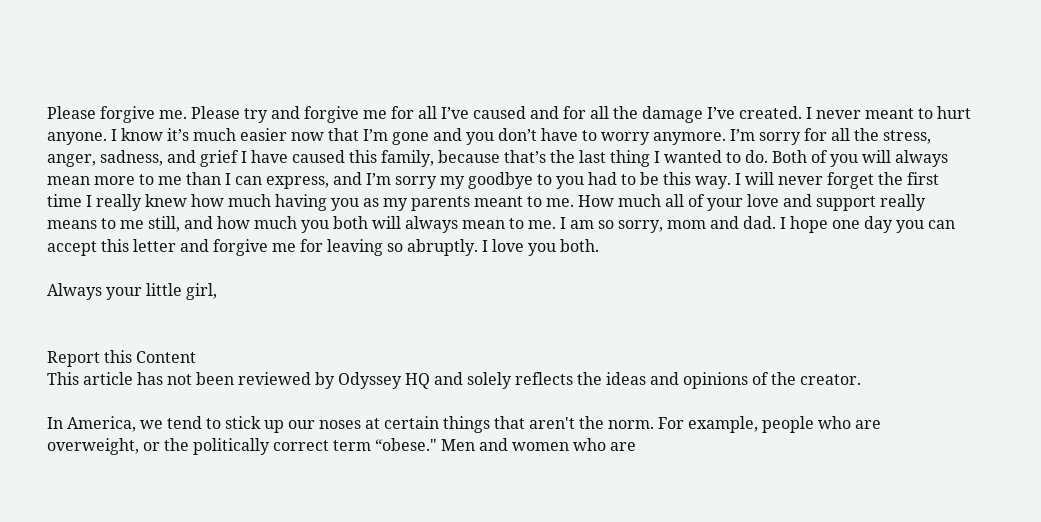Please forgive me. Please try and forgive me for all I’ve caused and for all the damage I’ve created. I never meant to hurt anyone. I know it’s much easier now that I’m gone and you don’t have to worry anymore. I’m sorry for all the stress, anger, sadness, and grief I have caused this family, because that’s the last thing I wanted to do. Both of you will always mean more to me than I can express, and I’m sorry my goodbye to you had to be this way. I will never forget the first time I really knew how much having you as my parents meant to me. How much all of your love and support really means to me still, and how much you both will always mean to me. I am so sorry, mom and dad. I hope one day you can accept this letter and forgive me for leaving so abruptly. I love you both.

Always your little girl,


Report this Content
This article has not been reviewed by Odyssey HQ and solely reflects the ideas and opinions of the creator.

In America, we tend to stick up our noses at certain things that aren't the norm. For example, people who are overweight, or the politically correct term “obese." Men and women who are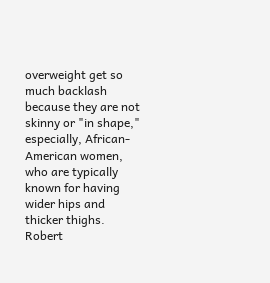overweight get so much backlash because they are not skinny or "in shape," especially, African-American women, who are typically known for having wider hips and thicker thighs. Robert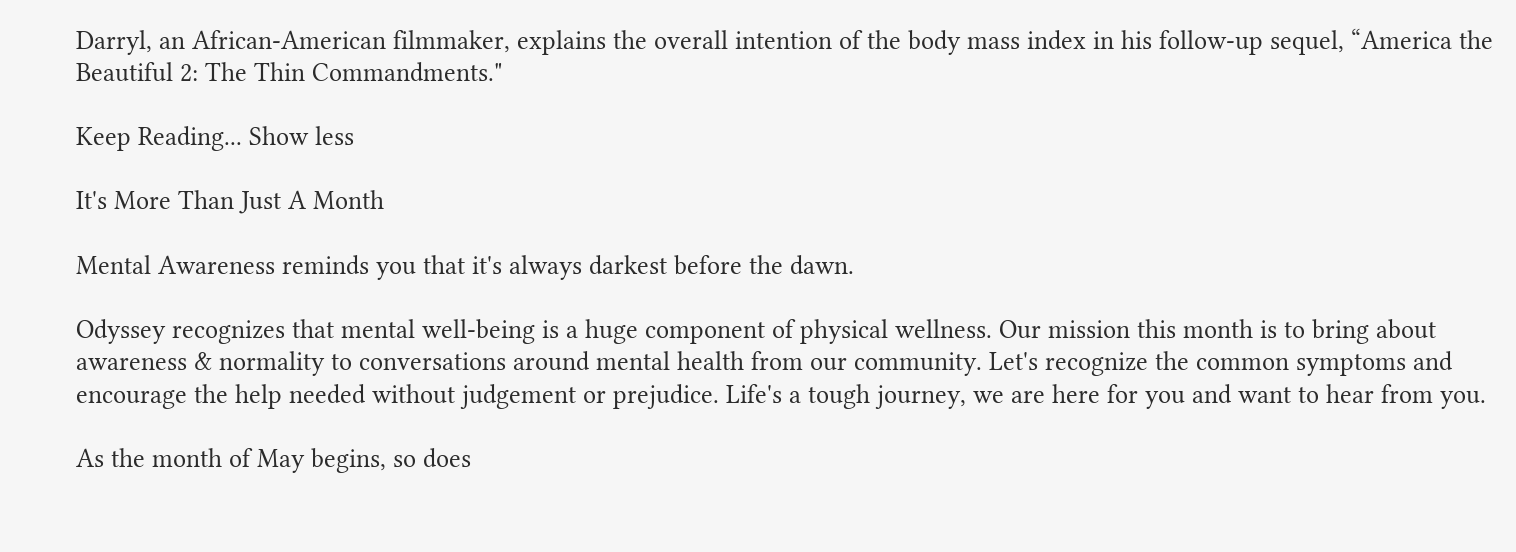Darryl, an African-American filmmaker, explains the overall intention of the body mass index in his follow-up sequel, “America the Beautiful 2: The Thin Commandments."

Keep Reading... Show less

It's More Than Just A Month

Mental Awareness reminds you that it's always darkest before the dawn.

Odyssey recognizes that mental well-being is a huge component of physical wellness. Our mission this month is to bring about awareness & normality to conversations around mental health from our community. Let's recognize the common symptoms and encourage the help needed without judgement or prejudice. Life's a tough journey, we are here for you and want to hear from you.

As the month of May begins, so does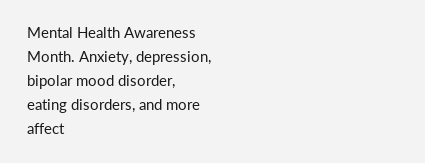Mental Health Awareness Month. Anxiety, depression, bipolar mood disorder, eating disorders, and more affect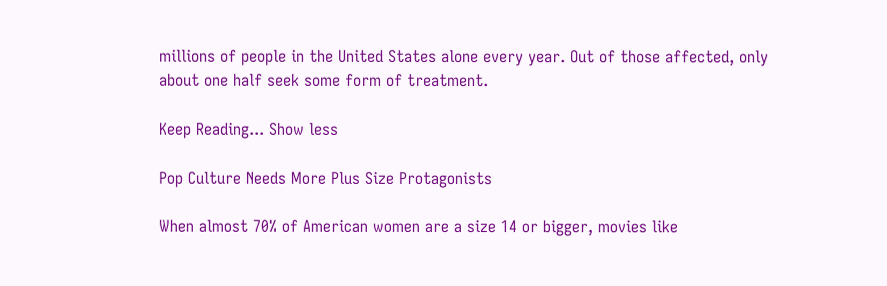millions of people in the United States alone every year. Out of those affected, only about one half seek some form of treatment.

Keep Reading... Show less

Pop Culture Needs More Plus Size Protagonists

When almost 70% of American women are a size 14 or bigger, movies like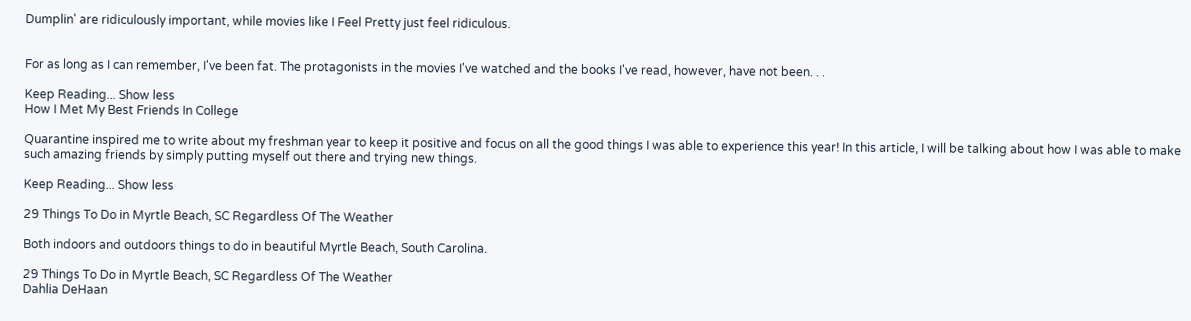Dumplin' are ridiculously important, while movies like I Feel Pretty just feel ridiculous.


For as long as I can remember, I've been fat. The protagonists in the movies I've watched and the books I've read, however, have not been. . .

Keep Reading... Show less
How I Met My Best Friends In College

Quarantine inspired me to write about my freshman year to keep it positive and focus on all the good things I was able to experience this year! In this article, I will be talking about how I was able to make such amazing friends by simply putting myself out there and trying new things.

Keep Reading... Show less

29 Things To Do in Myrtle Beach, SC Regardless Of The Weather

Both indoors and outdoors things to do in beautiful Myrtle Beach, South Carolina.

29 Things To Do in Myrtle Beach, SC Regardless Of The Weather
Dahlia DeHaan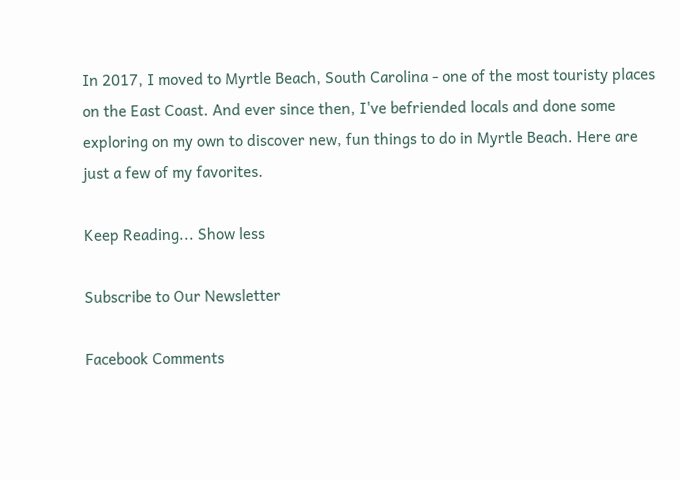In 2017, I moved to Myrtle Beach, South Carolina - one of the most touristy places on the East Coast. And ever since then, I've befriended locals and done some exploring on my own to discover new, fun things to do in Myrtle Beach. Here are just a few of my favorites.

Keep Reading... Show less

Subscribe to Our Newsletter

Facebook Comments